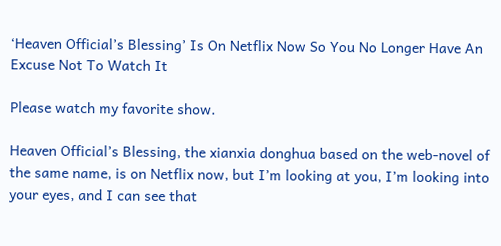‘Heaven Official’s Blessing’ Is On Netflix Now So You No Longer Have An Excuse Not To Watch It

Please watch my favorite show.

Heaven Official’s Blessing, the xianxia donghua based on the web-novel of the same name, is on Netflix now, but I’m looking at you, I’m looking into your eyes, and I can see that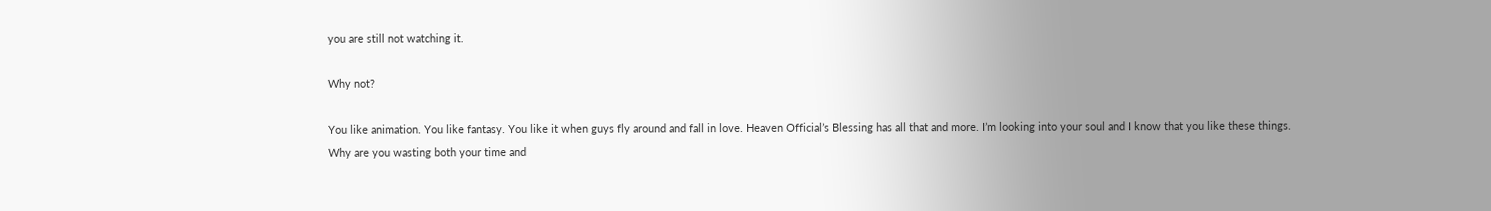you are still not watching it.

Why not?

You like animation. You like fantasy. You like it when guys fly around and fall in love. Heaven Official’s Blessing has all that and more. I’m looking into your soul and I know that you like these things. Why are you wasting both your time and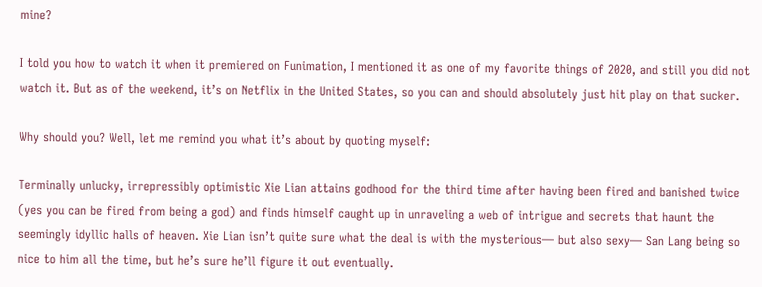mine?

I told you how to watch it when it premiered on Funimation, I mentioned it as one of my favorite things of 2020, and still you did not watch it. But as of the weekend, it’s on Netflix in the United States, so you can and should absolutely just hit play on that sucker.

Why should you? Well, let me remind you what it’s about by quoting myself:

Terminally unlucky, irrepressibly optimistic Xie Lian attains godhood for the third time after having been fired and banished twice (yes you can be fired from being a god) and finds himself caught up in unraveling a web of intrigue and secrets that haunt the seemingly idyllic halls of heaven. Xie Lian isn’t quite sure what the deal is with the mysterious— but also sexy— San Lang being so nice to him all the time, but he’s sure he’ll figure it out eventually.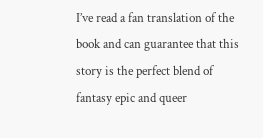I’ve read a fan translation of the book and can guarantee that this story is the perfect blend of fantasy epic and queer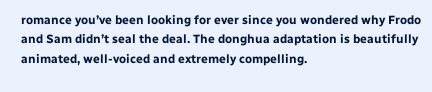romance you’ve been looking for ever since you wondered why Frodo and Sam didn’t seal the deal. The donghua adaptation is beautifully animated, well-voiced and extremely compelling.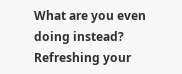What are you even doing instead? Refreshing your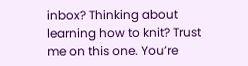inbox? Thinking about learning how to knit? Trust me on this one. You’re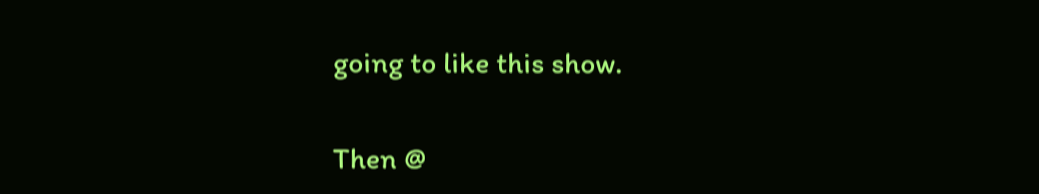going to like this show.

Then @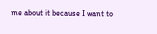me about it because I want to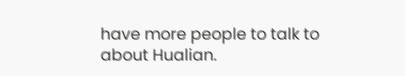have more people to talk to about Hualian.